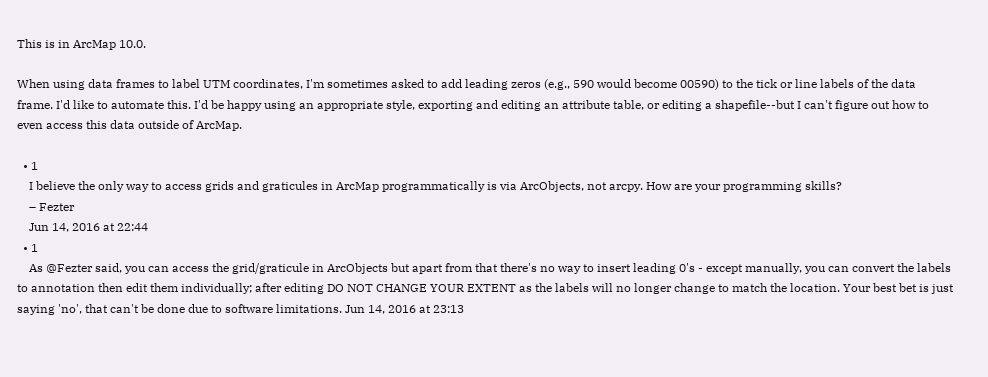This is in ArcMap 10.0.

When using data frames to label UTM coordinates, I'm sometimes asked to add leading zeros (e.g., 590 would become 00590) to the tick or line labels of the data frame. I'd like to automate this. I'd be happy using an appropriate style, exporting and editing an attribute table, or editing a shapefile--but I can't figure out how to even access this data outside of ArcMap.

  • 1
    I believe the only way to access grids and graticules in ArcMap programmatically is via ArcObjects, not arcpy. How are your programming skills?
    – Fezter
    Jun 14, 2016 at 22:44
  • 1
    As @Fezter said, you can access the grid/graticule in ArcObjects but apart from that there's no way to insert leading 0's - except manually, you can convert the labels to annotation then edit them individually; after editing DO NOT CHANGE YOUR EXTENT as the labels will no longer change to match the location. Your best bet is just saying 'no', that can't be done due to software limitations. Jun 14, 2016 at 23:13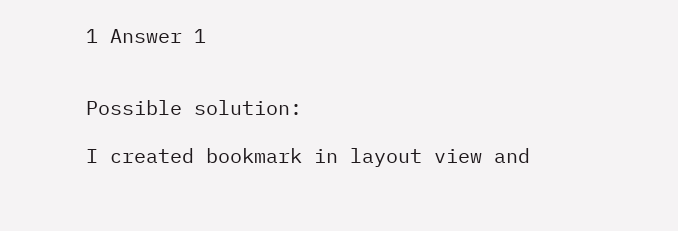1 Answer 1


Possible solution:

I created bookmark in layout view and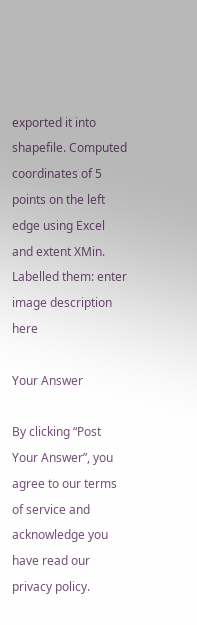exported it into shapefile. Computed coordinates of 5 points on the left edge using Excel and extent XMin. Labelled them: enter image description here

Your Answer

By clicking “Post Your Answer”, you agree to our terms of service and acknowledge you have read our privacy policy.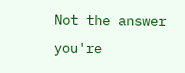Not the answer you're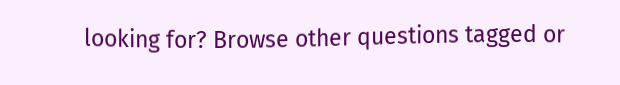looking for? Browse other questions tagged or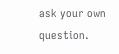ask your own question.